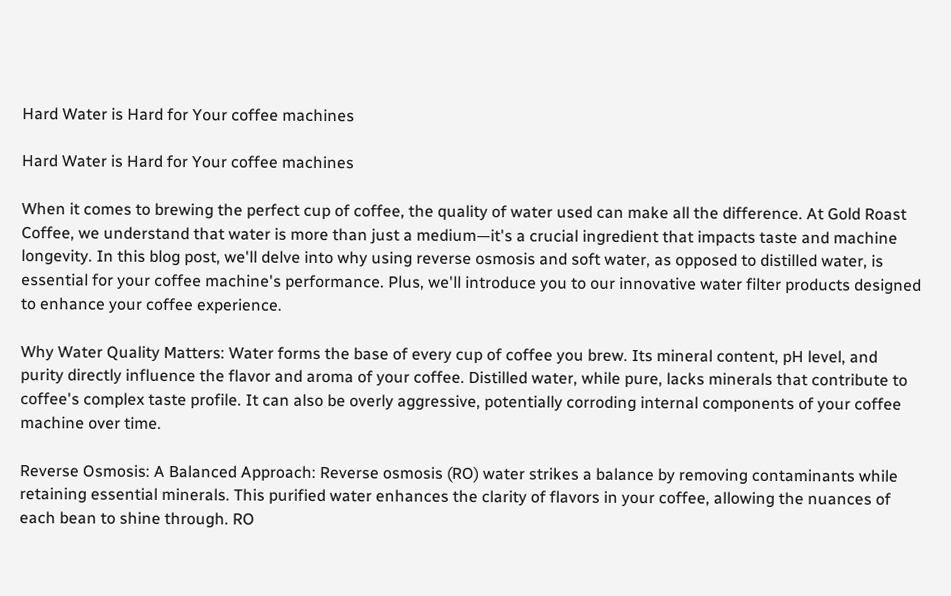Hard Water is Hard for Your coffee machines

Hard Water is Hard for Your coffee machines

When it comes to brewing the perfect cup of coffee, the quality of water used can make all the difference. At Gold Roast Coffee, we understand that water is more than just a medium—it's a crucial ingredient that impacts taste and machine longevity. In this blog post, we'll delve into why using reverse osmosis and soft water, as opposed to distilled water, is essential for your coffee machine's performance. Plus, we'll introduce you to our innovative water filter products designed to enhance your coffee experience.

Why Water Quality Matters: Water forms the base of every cup of coffee you brew. Its mineral content, pH level, and purity directly influence the flavor and aroma of your coffee. Distilled water, while pure, lacks minerals that contribute to coffee's complex taste profile. It can also be overly aggressive, potentially corroding internal components of your coffee machine over time.

Reverse Osmosis: A Balanced Approach: Reverse osmosis (RO) water strikes a balance by removing contaminants while retaining essential minerals. This purified water enhances the clarity of flavors in your coffee, allowing the nuances of each bean to shine through. RO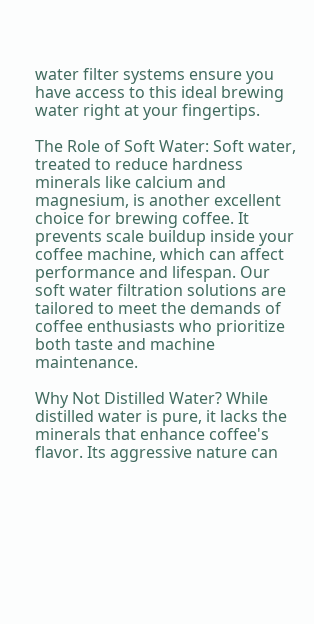water filter systems ensure you have access to this ideal brewing water right at your fingertips.

The Role of Soft Water: Soft water, treated to reduce hardness minerals like calcium and magnesium, is another excellent choice for brewing coffee. It prevents scale buildup inside your coffee machine, which can affect performance and lifespan. Our soft water filtration solutions are tailored to meet the demands of coffee enthusiasts who prioritize both taste and machine maintenance.

Why Not Distilled Water? While distilled water is pure, it lacks the minerals that enhance coffee's flavor. Its aggressive nature can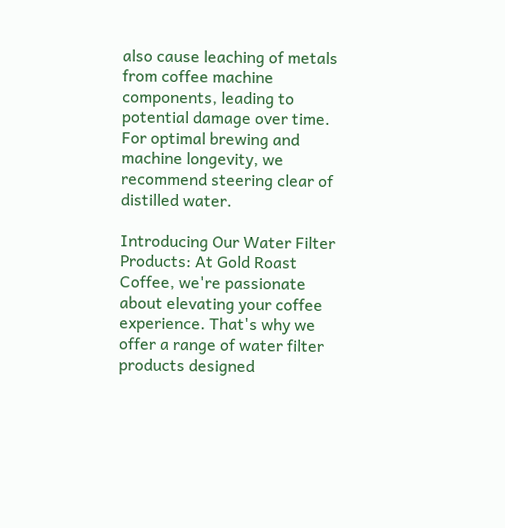also cause leaching of metals from coffee machine components, leading to potential damage over time. For optimal brewing and machine longevity, we recommend steering clear of distilled water.

Introducing Our Water Filter Products: At Gold Roast Coffee, we're passionate about elevating your coffee experience. That's why we offer a range of water filter products designed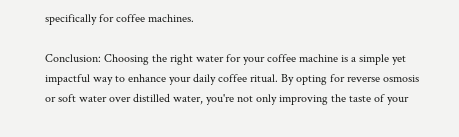specifically for coffee machines.

Conclusion: Choosing the right water for your coffee machine is a simple yet impactful way to enhance your daily coffee ritual. By opting for reverse osmosis or soft water over distilled water, you're not only improving the taste of your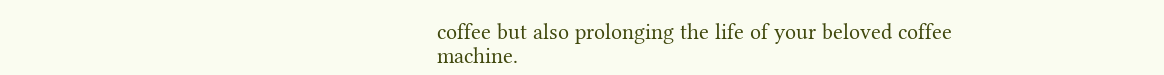coffee but also prolonging the life of your beloved coffee machine.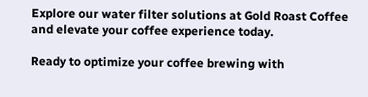Explore our water filter solutions at Gold Roast Coffee and elevate your coffee experience today.

Ready to optimize your coffee brewing with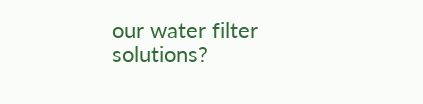our water filter solutions?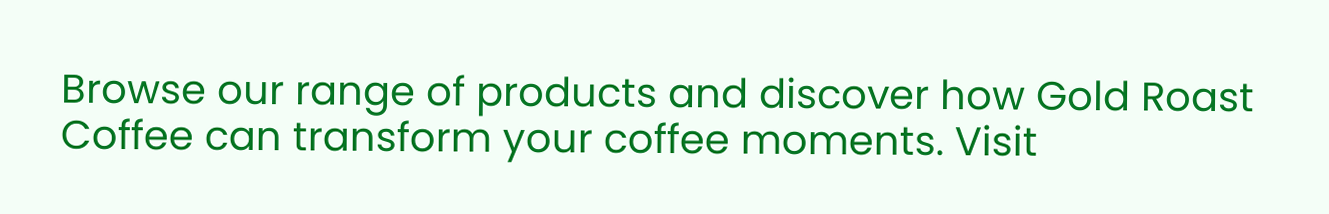Browse our range of products and discover how Gold Roast Coffee can transform your coffee moments. Visit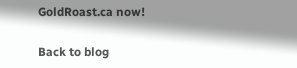GoldRoast.ca now!

Back to blog